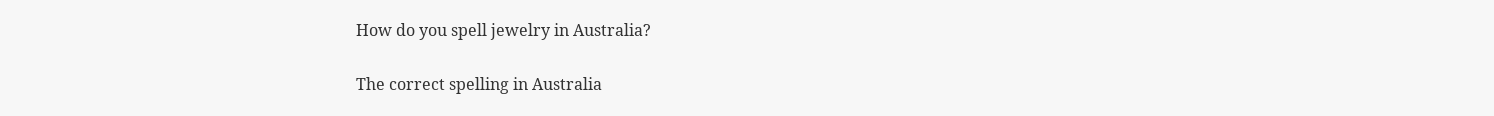How do you spell jewelry in Australia?

The correct spelling in Australia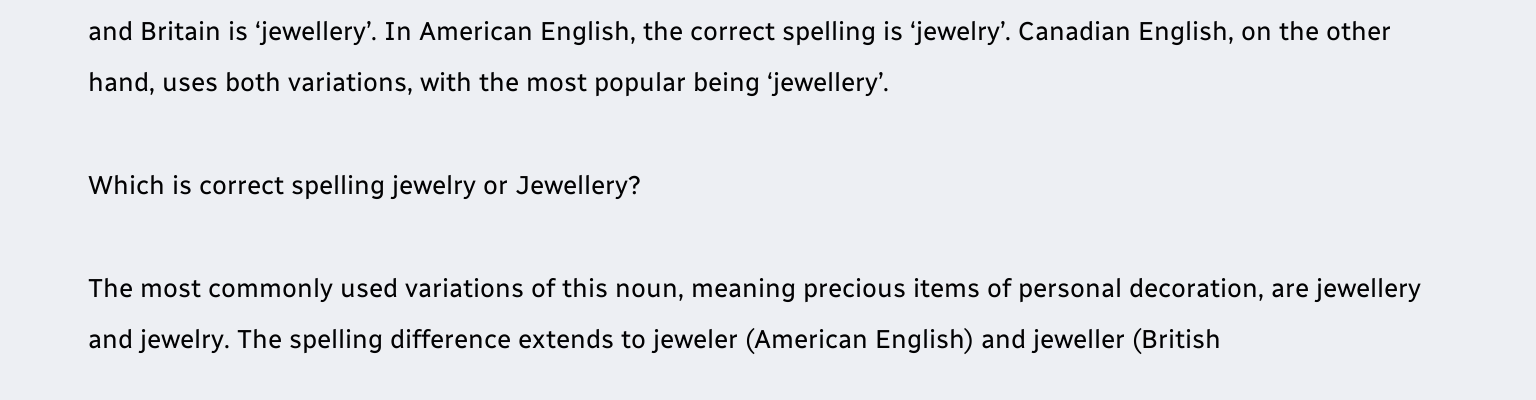and Britain is ‘jewellery’. In American English, the correct spelling is ‘jewelry’. Canadian English, on the other hand, uses both variations, with the most popular being ‘jewellery’.

Which is correct spelling jewelry or Jewellery?

The most commonly used variations of this noun, meaning precious items of personal decoration, are jewellery and jewelry. The spelling difference extends to jeweler (American English) and jeweller (British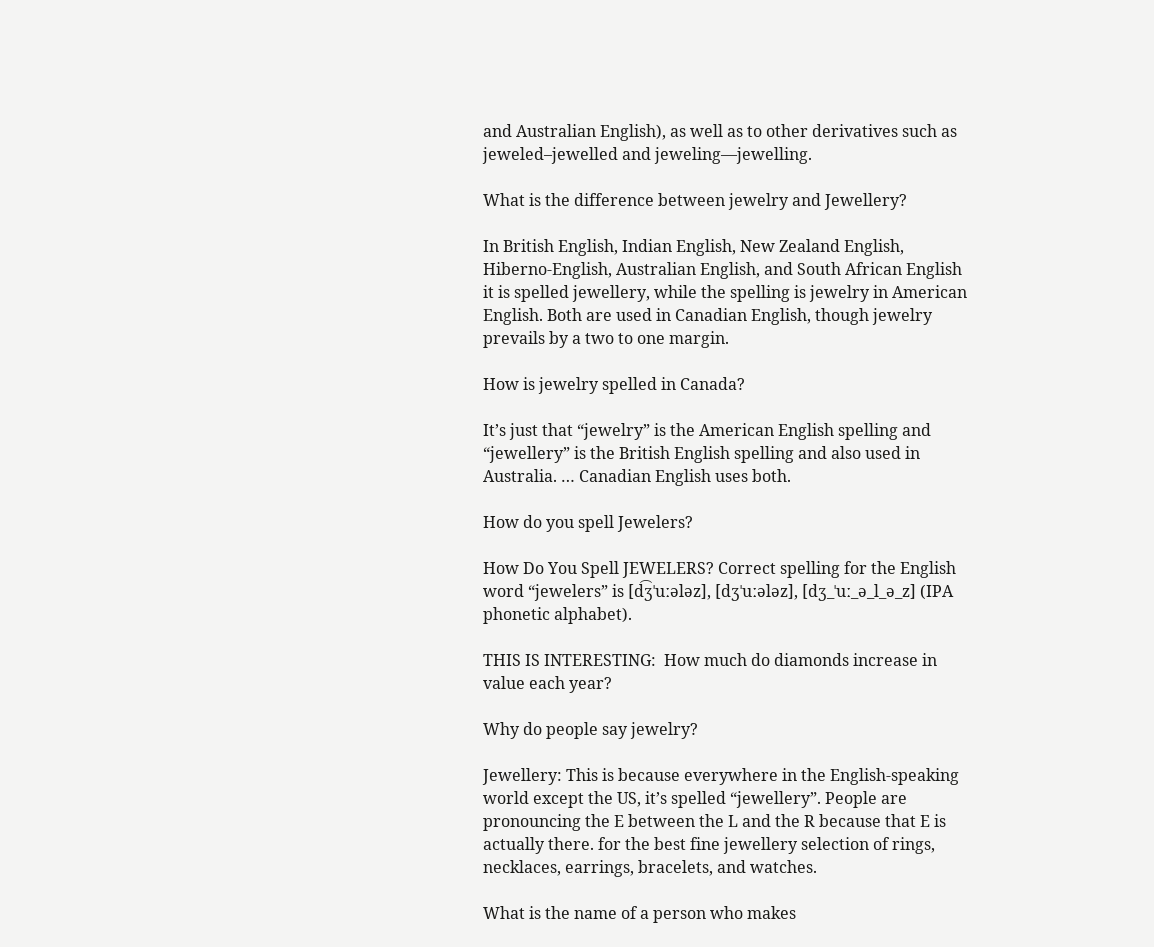and Australian English), as well as to other derivatives such as jeweled–jewelled and jeweling—jewelling.

What is the difference between jewelry and Jewellery?

In British English, Indian English, New Zealand English, Hiberno-English, Australian English, and South African English it is spelled jewellery, while the spelling is jewelry in American English. Both are used in Canadian English, though jewelry prevails by a two to one margin.

How is jewelry spelled in Canada?

It’s just that “jewelry” is the American English spelling and “jewellery” is the British English spelling and also used in Australia. … Canadian English uses both.

How do you spell Jewelers?

How Do You Spell JEWELERS? Correct spelling for the English word “jewelers” is [d͡ʒˈuːələz], [dʒˈuːələz], [dʒ_ˈuː_ə_l_ə_z] (IPA phonetic alphabet).

THIS IS INTERESTING:  How much do diamonds increase in value each year?

Why do people say jewelry?

Jewellery: This is because everywhere in the English-speaking world except the US, it’s spelled “jewellery”. People are pronouncing the E between the L and the R because that E is actually there. for the best fine jewellery selection of rings, necklaces, earrings, bracelets, and watches.

What is the name of a person who makes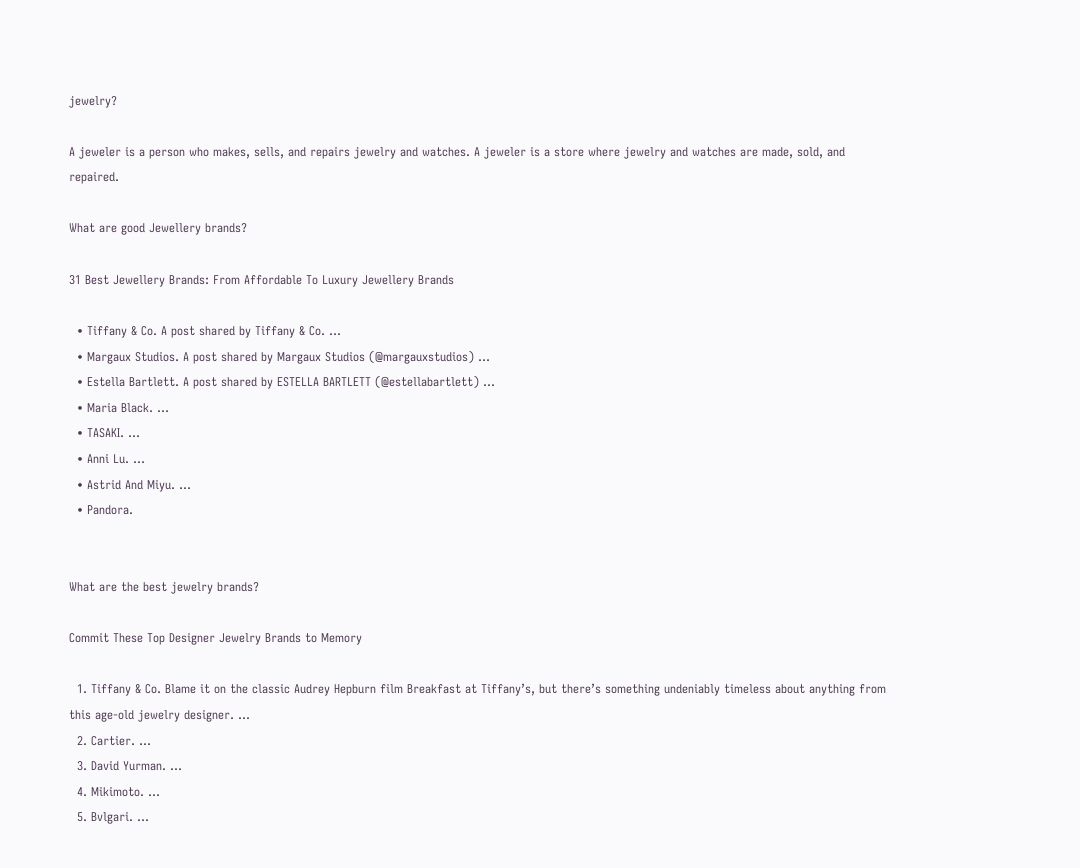jewelry?

A jeweler is a person who makes, sells, and repairs jewelry and watches. A jeweler is a store where jewelry and watches are made, sold, and repaired.

What are good Jewellery brands?

31 Best Jewellery Brands: From Affordable To Luxury Jewellery Brands

  • Tiffany & Co. A post shared by Tiffany & Co. …
  • Margaux Studios. A post shared by Margaux Studios (@margauxstudios) …
  • Estella Bartlett. A post shared by ESTELLA BARTLETT (@estellabartlett) …
  • Maria Black. …
  • TASAKI. …
  • Anni Lu. …
  • Astrid And Miyu. …
  • Pandora.


What are the best jewelry brands?

Commit These Top Designer Jewelry Brands to Memory

  1. Tiffany & Co. Blame it on the classic Audrey Hepburn film Breakfast at Tiffany’s, but there’s something undeniably timeless about anything from this age-old jewelry designer. …
  2. Cartier. …
  3. David Yurman. …
  4. Mikimoto. …
  5. Bvlgari. …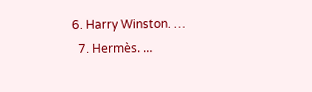6. Harry Winston. …
  7. Hermès. …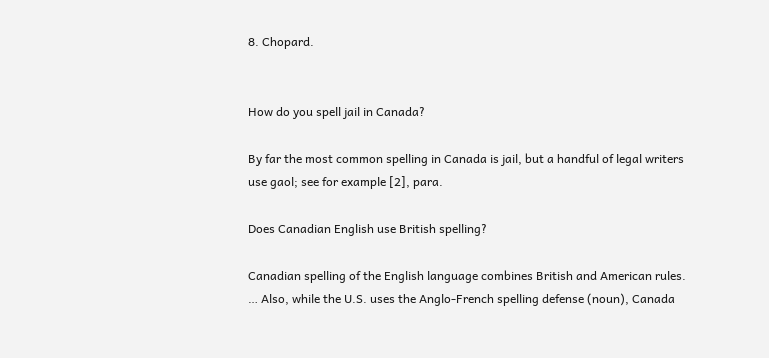8. Chopard.


How do you spell jail in Canada?

By far the most common spelling in Canada is jail, but a handful of legal writers use gaol; see for example [2], para.

Does Canadian English use British spelling?

Canadian spelling of the English language combines British and American rules. … Also, while the U.S. uses the Anglo-French spelling defense (noun), Canada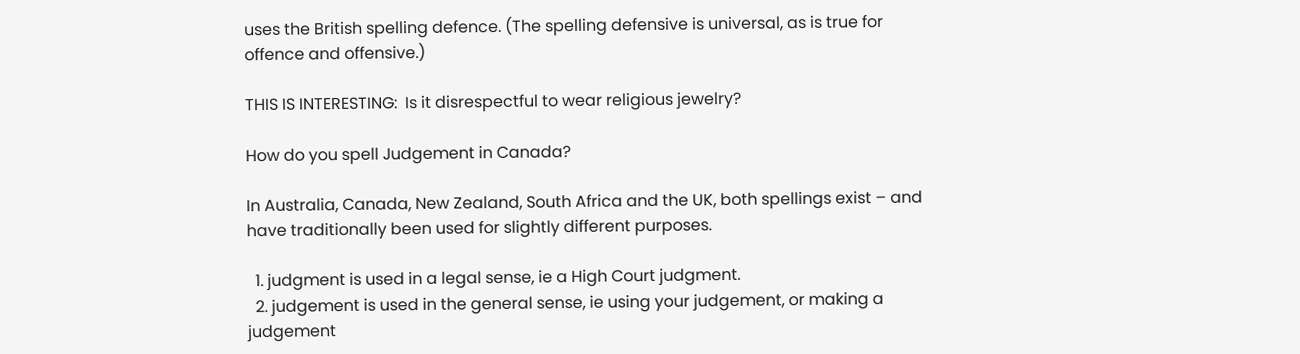uses the British spelling defence. (The spelling defensive is universal, as is true for offence and offensive.)

THIS IS INTERESTING:  Is it disrespectful to wear religious jewelry?

How do you spell Judgement in Canada?

In Australia, Canada, New Zealand, South Africa and the UK, both spellings exist – and have traditionally been used for slightly different purposes.

  1. judgment is used in a legal sense, ie a High Court judgment.
  2. judgement is used in the general sense, ie using your judgement, or making a judgement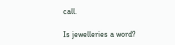call.

Is jewelleries a word?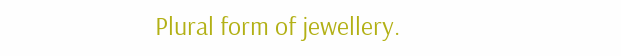Plural form of jewellery.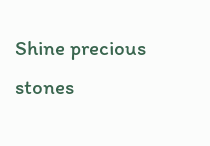Shine precious stones